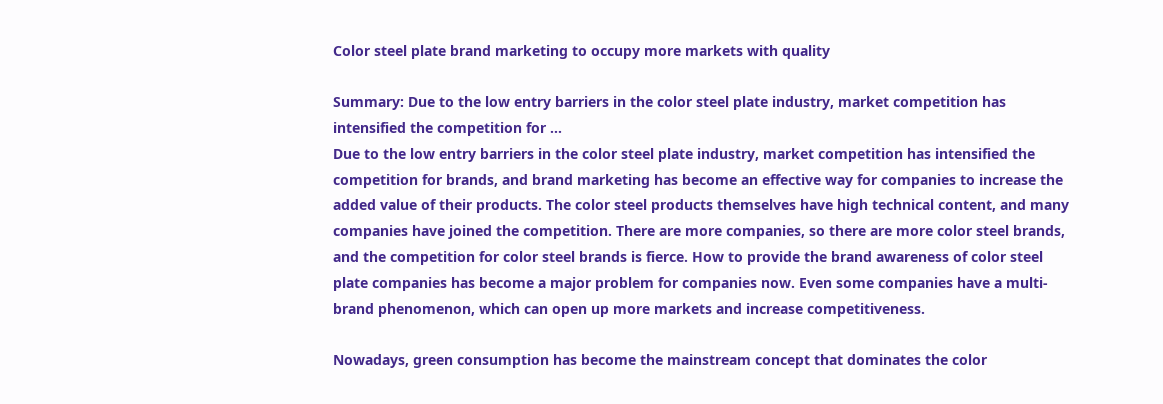Color steel plate brand marketing to occupy more markets with quality

Summary: Due to the low entry barriers in the color steel plate industry, market competition has intensified the competition for ...
Due to the low entry barriers in the color steel plate industry, market competition has intensified the competition for brands, and brand marketing has become an effective way for companies to increase the added value of their products. The color steel products themselves have high technical content, and many companies have joined the competition. There are more companies, so there are more color steel brands, and the competition for color steel brands is fierce. How to provide the brand awareness of color steel plate companies has become a major problem for companies now. Even some companies have a multi-brand phenomenon, which can open up more markets and increase competitiveness.

Nowadays, green consumption has become the mainstream concept that dominates the color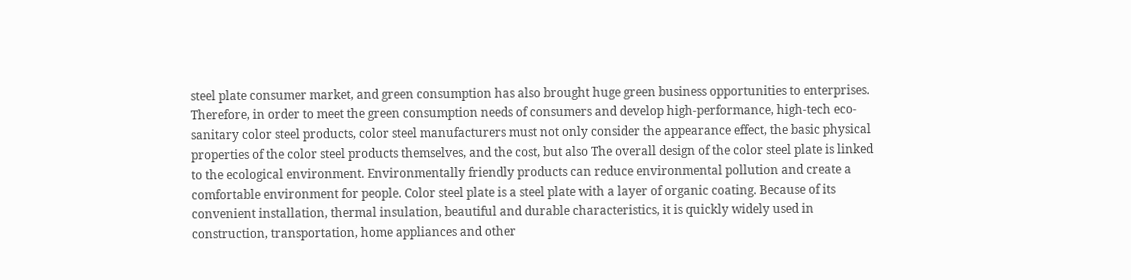steel plate consumer market, and green consumption has also brought huge green business opportunities to enterprises. Therefore, in order to meet the green consumption needs of consumers and develop high-performance, high-tech eco-sanitary color steel products, color steel manufacturers must not only consider the appearance effect, the basic physical properties of the color steel products themselves, and the cost, but also The overall design of the color steel plate is linked to the ecological environment. Environmentally friendly products can reduce environmental pollution and create a comfortable environment for people. Color steel plate is a steel plate with a layer of organic coating. Because of its convenient installation, thermal insulation, beautiful and durable characteristics, it is quickly widely used in construction, transportation, home appliances and other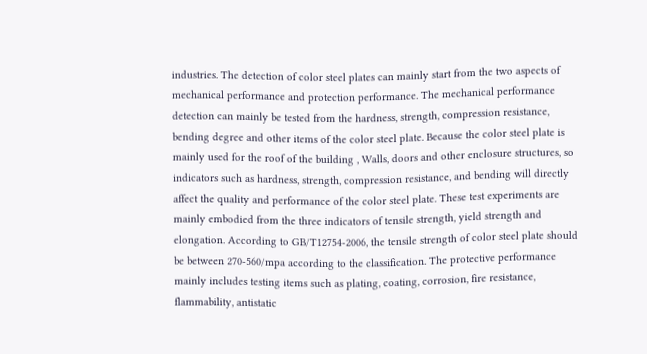industries. The detection of color steel plates can mainly start from the two aspects of mechanical performance and protection performance. The mechanical performance detection can mainly be tested from the hardness, strength, compression resistance, bending degree and other items of the color steel plate. Because the color steel plate is mainly used for the roof of the building , Walls, doors and other enclosure structures, so indicators such as hardness, strength, compression resistance, and bending will directly affect the quality and performance of the color steel plate. These test experiments are mainly embodied from the three indicators of tensile strength, yield strength and elongation. According to GB/T12754-2006, the tensile strength of color steel plate should be between 270-560/mpa according to the classification. The protective performance mainly includes testing items such as plating, coating, corrosion, fire resistance, flammability, antistatic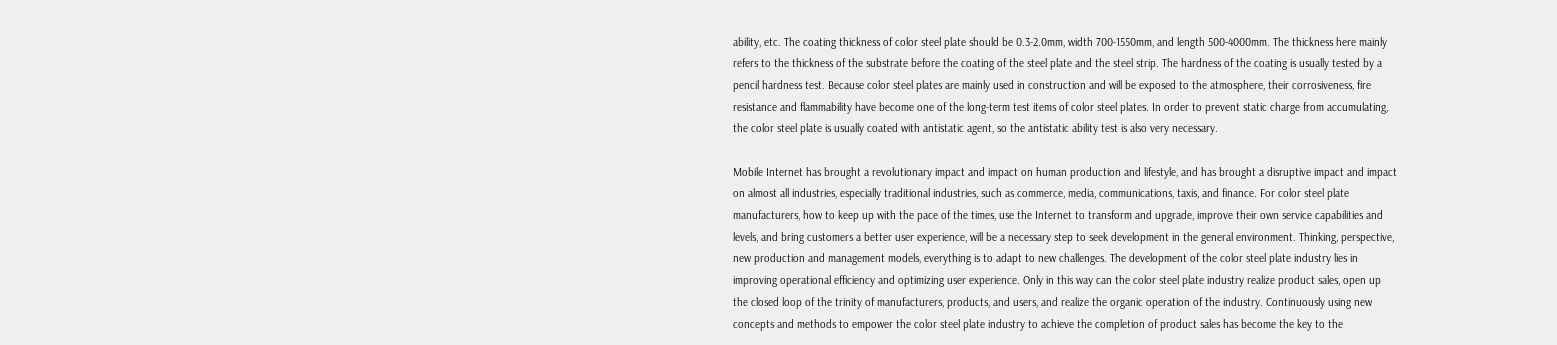ability, etc. The coating thickness of color steel plate should be 0.3-2.0mm, width 700-1550mm, and length 500-4000mm. The thickness here mainly refers to the thickness of the substrate before the coating of the steel plate and the steel strip. The hardness of the coating is usually tested by a pencil hardness test. Because color steel plates are mainly used in construction and will be exposed to the atmosphere, their corrosiveness, fire resistance and flammability have become one of the long-term test items of color steel plates. In order to prevent static charge from accumulating, the color steel plate is usually coated with antistatic agent, so the antistatic ability test is also very necessary.

Mobile Internet has brought a revolutionary impact and impact on human production and lifestyle, and has brought a disruptive impact and impact on almost all industries, especially traditional industries, such as commerce, media, communications, taxis, and finance. For color steel plate manufacturers, how to keep up with the pace of the times, use the Internet to transform and upgrade, improve their own service capabilities and levels, and bring customers a better user experience, will be a necessary step to seek development in the general environment. Thinking, perspective, new production and management models, everything is to adapt to new challenges. The development of the color steel plate industry lies in improving operational efficiency and optimizing user experience. Only in this way can the color steel plate industry realize product sales, open up the closed loop of the trinity of manufacturers, products, and users, and realize the organic operation of the industry. Continuously using new concepts and methods to empower the color steel plate industry to achieve the completion of product sales has become the key to the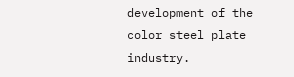development of the color steel plate industry.